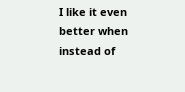I like it even better when instead of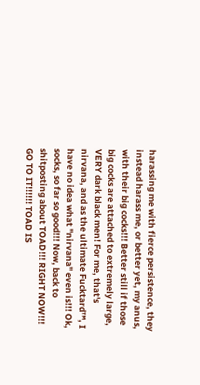harassing me with fierce persistence, they instead harass me, or better yet, my anus, with their big cocks!!! Better still if those big cocks are attached to extremely large, VERY dark black men! For me, that's nirvana, and as the ultimate Fucktard™, I have no idea what "nirvana" even is!!! Ok, socks, so far so good!!! Now, back to shitposting about TOAD!!! RIGHT NOW!!! GO TO IT!!!!!! TOAD IS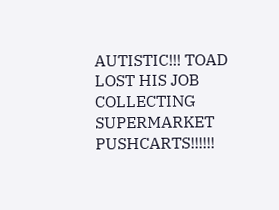AUTISTIC!!! TOAD LOST HIS JOB COLLECTING SUPERMARKET PUSHCARTS!!!!!!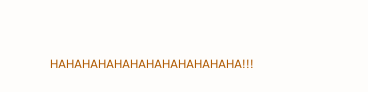HAHAHAHAHAHAHAHAHAHAHAHA!!!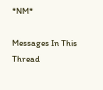*NM*

Messages In This Thread